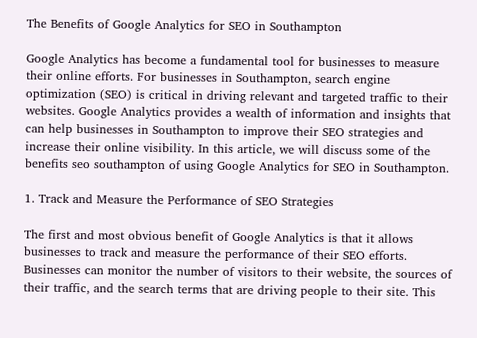The Benefits of Google Analytics for SEO in Southampton

Google Analytics has become a fundamental tool for businesses to measure their online efforts. For businesses in Southampton, search engine optimization (SEO) is critical in driving relevant and targeted traffic to their websites. Google Analytics provides a wealth of information and insights that can help businesses in Southampton to improve their SEO strategies and increase their online visibility. In this article, we will discuss some of the benefits seo southampton of using Google Analytics for SEO in Southampton.

1. Track and Measure the Performance of SEO Strategies

The first and most obvious benefit of Google Analytics is that it allows businesses to track and measure the performance of their SEO efforts. Businesses can monitor the number of visitors to their website, the sources of their traffic, and the search terms that are driving people to their site. This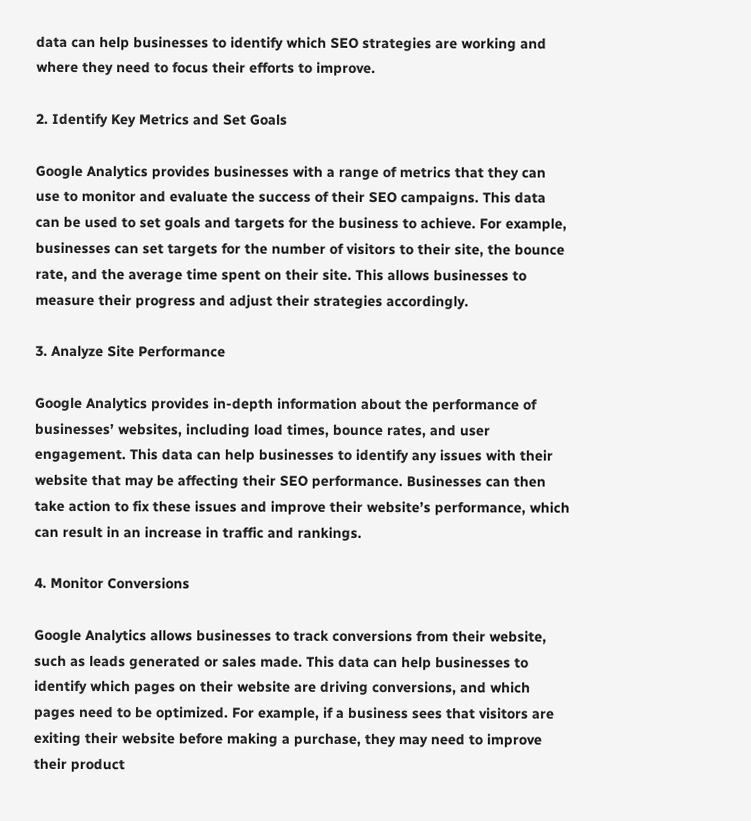data can help businesses to identify which SEO strategies are working and where they need to focus their efforts to improve.

2. Identify Key Metrics and Set Goals

Google Analytics provides businesses with a range of metrics that they can use to monitor and evaluate the success of their SEO campaigns. This data can be used to set goals and targets for the business to achieve. For example, businesses can set targets for the number of visitors to their site, the bounce rate, and the average time spent on their site. This allows businesses to measure their progress and adjust their strategies accordingly.

3. Analyze Site Performance

Google Analytics provides in-depth information about the performance of businesses’ websites, including load times, bounce rates, and user engagement. This data can help businesses to identify any issues with their website that may be affecting their SEO performance. Businesses can then take action to fix these issues and improve their website’s performance, which can result in an increase in traffic and rankings.

4. Monitor Conversions

Google Analytics allows businesses to track conversions from their website, such as leads generated or sales made. This data can help businesses to identify which pages on their website are driving conversions, and which pages need to be optimized. For example, if a business sees that visitors are exiting their website before making a purchase, they may need to improve their product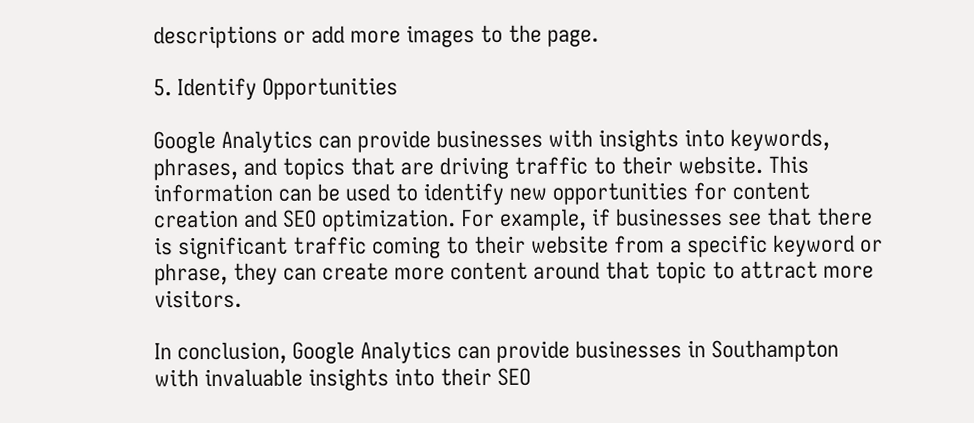descriptions or add more images to the page.

5. Identify Opportunities

Google Analytics can provide businesses with insights into keywords, phrases, and topics that are driving traffic to their website. This information can be used to identify new opportunities for content creation and SEO optimization. For example, if businesses see that there is significant traffic coming to their website from a specific keyword or phrase, they can create more content around that topic to attract more visitors.

In conclusion, Google Analytics can provide businesses in Southampton with invaluable insights into their SEO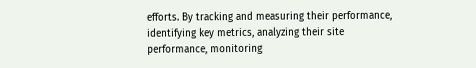efforts. By tracking and measuring their performance, identifying key metrics, analyzing their site performance, monitoring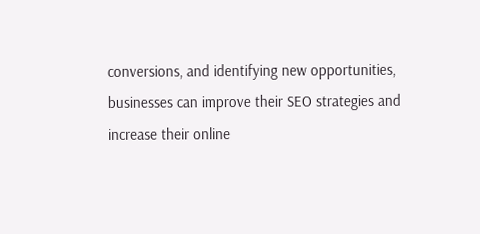conversions, and identifying new opportunities, businesses can improve their SEO strategies and increase their online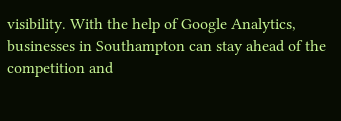visibility. With the help of Google Analytics, businesses in Southampton can stay ahead of the competition and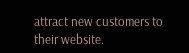attract new customers to their website.